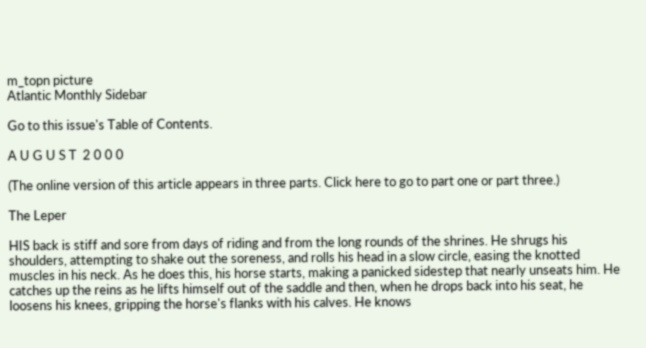m_topn picture
Atlantic Monthly Sidebar

Go to this issue's Table of Contents.

A U G U S T  2 0 0 0

(The online version of this article appears in three parts. Click here to go to part one or part three.)

The Leper

HIS back is stiff and sore from days of riding and from the long rounds of the shrines. He shrugs his shoulders, attempting to shake out the soreness, and rolls his head in a slow circle, easing the knotted muscles in his neck. As he does this, his horse starts, making a panicked sidestep that nearly unseats him. He catches up the reins as he lifts himself out of the saddle and then, when he drops back into his seat, he loosens his knees, gripping the horse's flanks with his calves. He knows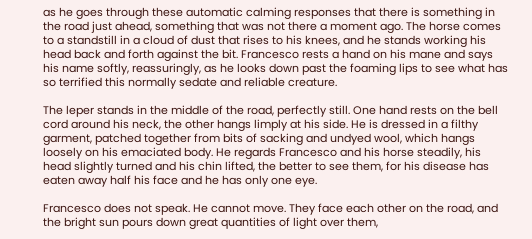as he goes through these automatic calming responses that there is something in the road just ahead, something that was not there a moment ago. The horse comes to a standstill in a cloud of dust that rises to his knees, and he stands working his head back and forth against the bit. Francesco rests a hand on his mane and says his name softly, reassuringly, as he looks down past the foaming lips to see what has so terrified this normally sedate and reliable creature.

The leper stands in the middle of the road, perfectly still. One hand rests on the bell cord around his neck, the other hangs limply at his side. He is dressed in a filthy garment, patched together from bits of sacking and undyed wool, which hangs loosely on his emaciated body. He regards Francesco and his horse steadily, his head slightly turned and his chin lifted, the better to see them, for his disease has eaten away half his face and he has only one eye.

Francesco does not speak. He cannot move. They face each other on the road, and the bright sun pours down great quantities of light over them,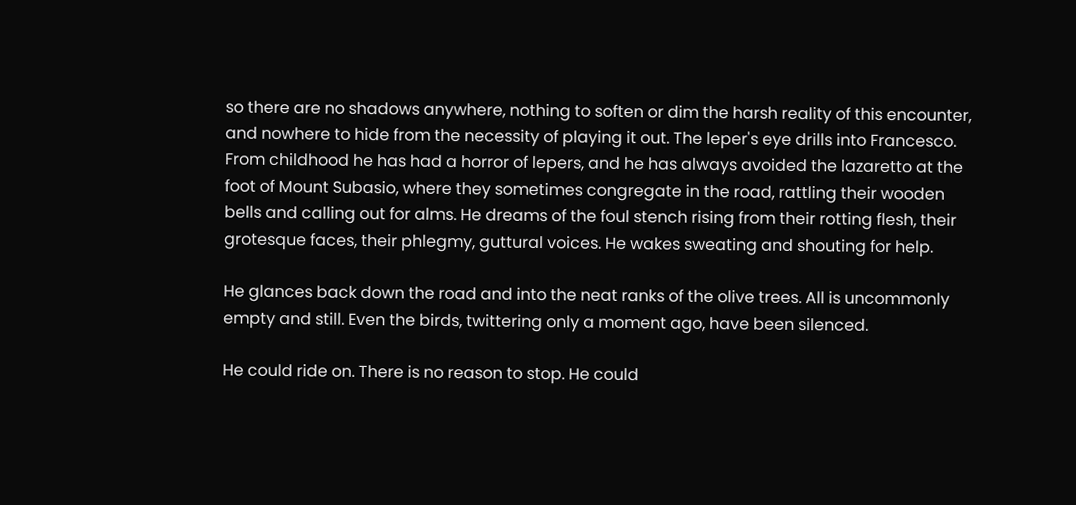so there are no shadows anywhere, nothing to soften or dim the harsh reality of this encounter, and nowhere to hide from the necessity of playing it out. The leper's eye drills into Francesco. From childhood he has had a horror of lepers, and he has always avoided the lazaretto at the foot of Mount Subasio, where they sometimes congregate in the road, rattling their wooden bells and calling out for alms. He dreams of the foul stench rising from their rotting flesh, their grotesque faces, their phlegmy, guttural voices. He wakes sweating and shouting for help.

He glances back down the road and into the neat ranks of the olive trees. All is uncommonly empty and still. Even the birds, twittering only a moment ago, have been silenced.

He could ride on. There is no reason to stop. He could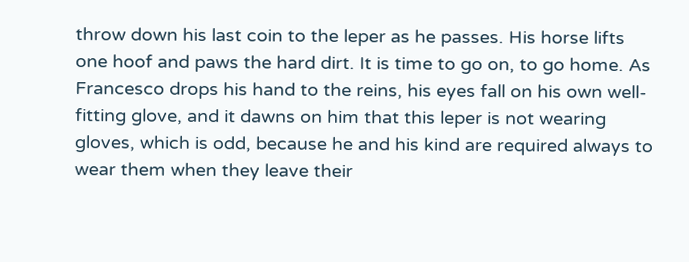throw down his last coin to the leper as he passes. His horse lifts one hoof and paws the hard dirt. It is time to go on, to go home. As Francesco drops his hand to the reins, his eyes fall on his own well-fitting glove, and it dawns on him that this leper is not wearing gloves, which is odd, because he and his kind are required always to wear them when they leave their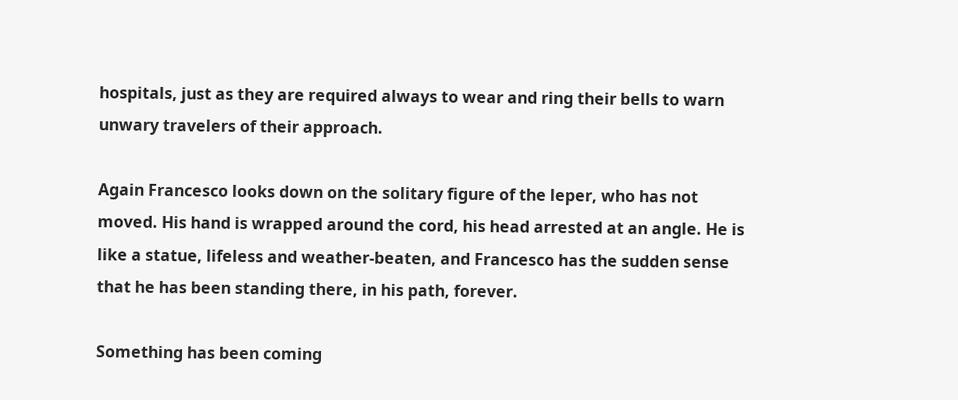hospitals, just as they are required always to wear and ring their bells to warn unwary travelers of their approach.

Again Francesco looks down on the solitary figure of the leper, who has not moved. His hand is wrapped around the cord, his head arrested at an angle. He is like a statue, lifeless and weather-beaten, and Francesco has the sudden sense that he has been standing there, in his path, forever.

Something has been coming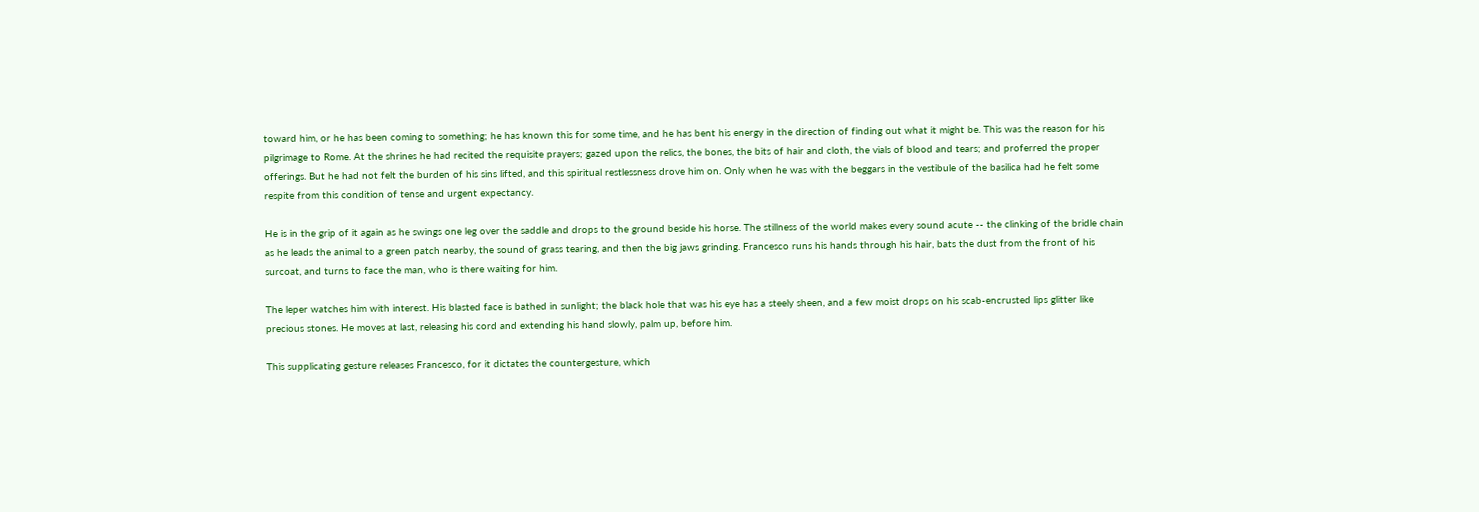toward him, or he has been coming to something; he has known this for some time, and he has bent his energy in the direction of finding out what it might be. This was the reason for his pilgrimage to Rome. At the shrines he had recited the requisite prayers; gazed upon the relics, the bones, the bits of hair and cloth, the vials of blood and tears; and proferred the proper offerings. But he had not felt the burden of his sins lifted, and this spiritual restlessness drove him on. Only when he was with the beggars in the vestibule of the basilica had he felt some respite from this condition of tense and urgent expectancy.

He is in the grip of it again as he swings one leg over the saddle and drops to the ground beside his horse. The stillness of the world makes every sound acute -- the clinking of the bridle chain as he leads the animal to a green patch nearby, the sound of grass tearing, and then the big jaws grinding. Francesco runs his hands through his hair, bats the dust from the front of his surcoat, and turns to face the man, who is there waiting for him.

The leper watches him with interest. His blasted face is bathed in sunlight; the black hole that was his eye has a steely sheen, and a few moist drops on his scab-encrusted lips glitter like precious stones. He moves at last, releasing his cord and extending his hand slowly, palm up, before him.

This supplicating gesture releases Francesco, for it dictates the countergesture, which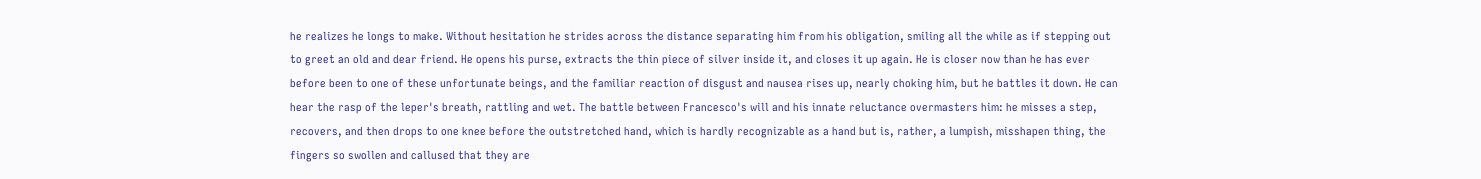he realizes he longs to make. Without hesitation he strides across the distance separating him from his obligation, smiling all the while as if stepping out to greet an old and dear friend. He opens his purse, extracts the thin piece of silver inside it, and closes it up again. He is closer now than he has ever before been to one of these unfortunate beings, and the familiar reaction of disgust and nausea rises up, nearly choking him, but he battles it down. He can hear the rasp of the leper's breath, rattling and wet. The battle between Francesco's will and his innate reluctance overmasters him: he misses a step, recovers, and then drops to one knee before the outstretched hand, which is hardly recognizable as a hand but is, rather, a lumpish, misshapen thing, the fingers so swollen and callused that they are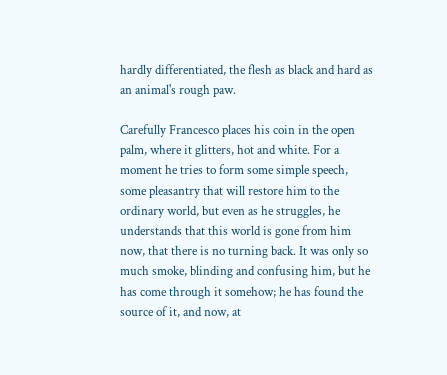hardly differentiated, the flesh as black and hard as an animal's rough paw.

Carefully Francesco places his coin in the open palm, where it glitters, hot and white. For a moment he tries to form some simple speech, some pleasantry that will restore him to the ordinary world, but even as he struggles, he understands that this world is gone from him now, that there is no turning back. It was only so much smoke, blinding and confusing him, but he has come through it somehow; he has found the source of it, and now, at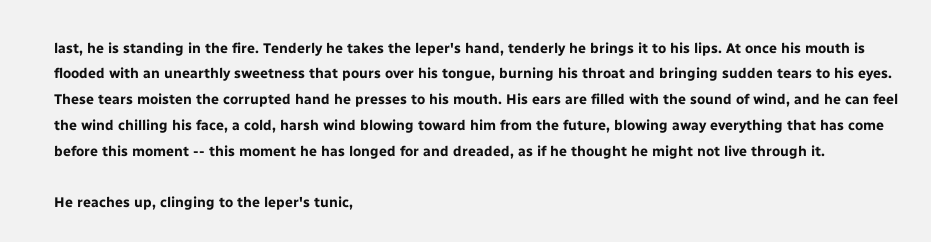last, he is standing in the fire. Tenderly he takes the leper's hand, tenderly he brings it to his lips. At once his mouth is flooded with an unearthly sweetness that pours over his tongue, burning his throat and bringing sudden tears to his eyes. These tears moisten the corrupted hand he presses to his mouth. His ears are filled with the sound of wind, and he can feel the wind chilling his face, a cold, harsh wind blowing toward him from the future, blowing away everything that has come before this moment -- this moment he has longed for and dreaded, as if he thought he might not live through it.

He reaches up, clinging to the leper's tunic,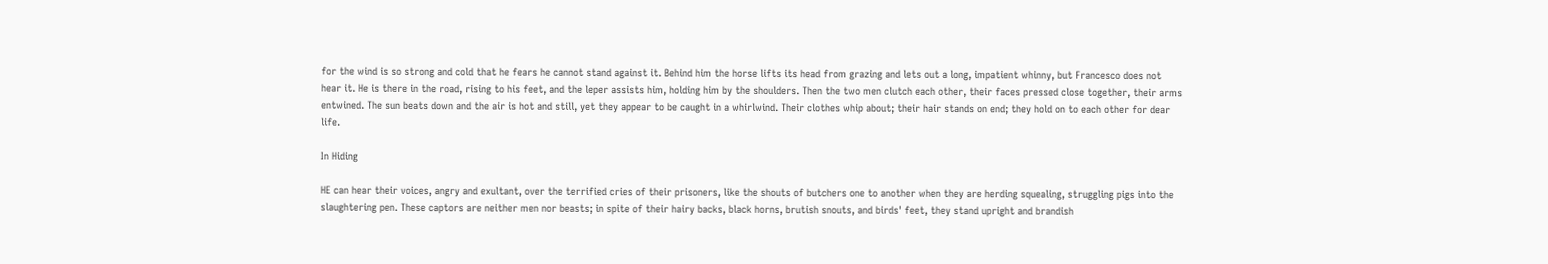for the wind is so strong and cold that he fears he cannot stand against it. Behind him the horse lifts its head from grazing and lets out a long, impatient whinny, but Francesco does not hear it. He is there in the road, rising to his feet, and the leper assists him, holding him by the shoulders. Then the two men clutch each other, their faces pressed close together, their arms entwined. The sun beats down and the air is hot and still, yet they appear to be caught in a whirlwind. Their clothes whip about; their hair stands on end; they hold on to each other for dear life.

In Hiding

HE can hear their voices, angry and exultant, over the terrified cries of their prisoners, like the shouts of butchers one to another when they are herding squealing, struggling pigs into the slaughtering pen. These captors are neither men nor beasts; in spite of their hairy backs, black horns, brutish snouts, and birds' feet, they stand upright and brandish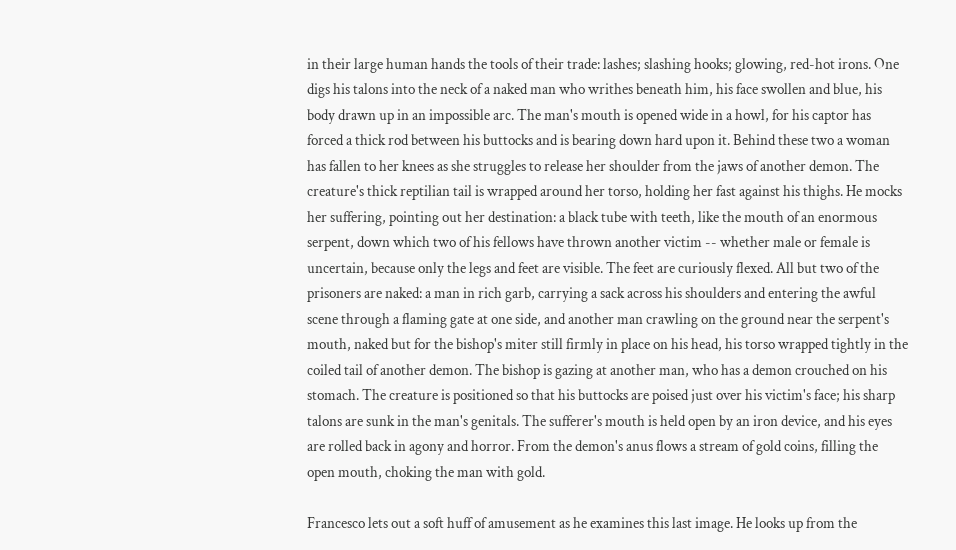in their large human hands the tools of their trade: lashes; slashing hooks; glowing, red-hot irons. One digs his talons into the neck of a naked man who writhes beneath him, his face swollen and blue, his body drawn up in an impossible arc. The man's mouth is opened wide in a howl, for his captor has forced a thick rod between his buttocks and is bearing down hard upon it. Behind these two a woman has fallen to her knees as she struggles to release her shoulder from the jaws of another demon. The creature's thick reptilian tail is wrapped around her torso, holding her fast against his thighs. He mocks her suffering, pointing out her destination: a black tube with teeth, like the mouth of an enormous serpent, down which two of his fellows have thrown another victim -- whether male or female is uncertain, because only the legs and feet are visible. The feet are curiously flexed. All but two of the prisoners are naked: a man in rich garb, carrying a sack across his shoulders and entering the awful scene through a flaming gate at one side, and another man crawling on the ground near the serpent's mouth, naked but for the bishop's miter still firmly in place on his head, his torso wrapped tightly in the coiled tail of another demon. The bishop is gazing at another man, who has a demon crouched on his stomach. The creature is positioned so that his buttocks are poised just over his victim's face; his sharp talons are sunk in the man's genitals. The sufferer's mouth is held open by an iron device, and his eyes are rolled back in agony and horror. From the demon's anus flows a stream of gold coins, filling the open mouth, choking the man with gold.

Francesco lets out a soft huff of amusement as he examines this last image. He looks up from the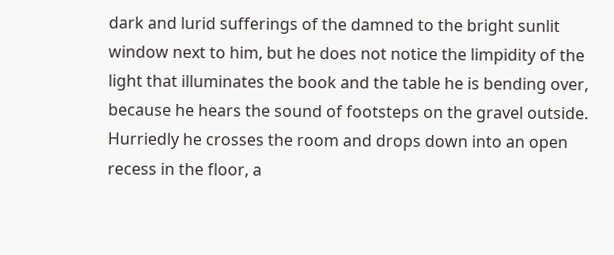dark and lurid sufferings of the damned to the bright sunlit window next to him, but he does not notice the limpidity of the light that illuminates the book and the table he is bending over, because he hears the sound of footsteps on the gravel outside. Hurriedly he crosses the room and drops down into an open recess in the floor, a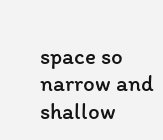space so narrow and shallow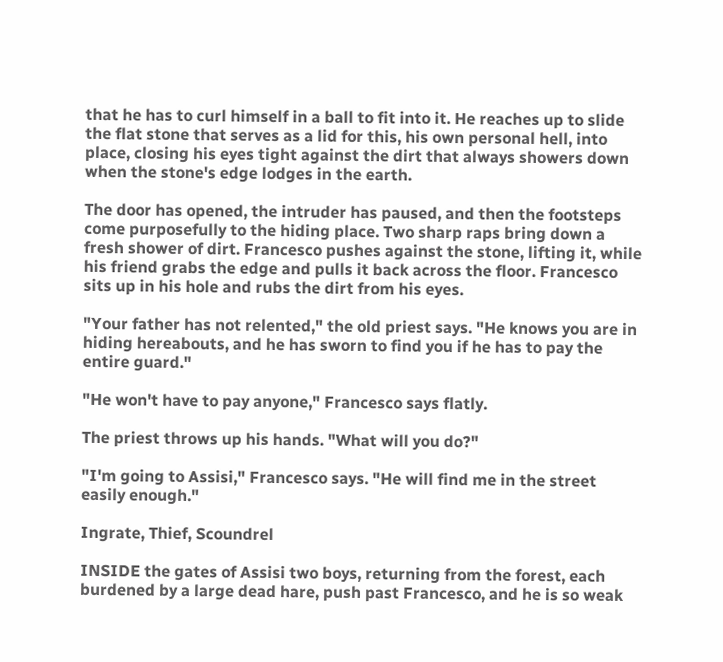that he has to curl himself in a ball to fit into it. He reaches up to slide the flat stone that serves as a lid for this, his own personal hell, into place, closing his eyes tight against the dirt that always showers down when the stone's edge lodges in the earth.

The door has opened, the intruder has paused, and then the footsteps come purposefully to the hiding place. Two sharp raps bring down a fresh shower of dirt. Francesco pushes against the stone, lifting it, while his friend grabs the edge and pulls it back across the floor. Francesco sits up in his hole and rubs the dirt from his eyes.

"Your father has not relented," the old priest says. "He knows you are in hiding hereabouts, and he has sworn to find you if he has to pay the entire guard."

"He won't have to pay anyone," Francesco says flatly.

The priest throws up his hands. "What will you do?"

"I'm going to Assisi," Francesco says. "He will find me in the street easily enough."

Ingrate, Thief, Scoundrel

INSIDE the gates of Assisi two boys, returning from the forest, each burdened by a large dead hare, push past Francesco, and he is so weak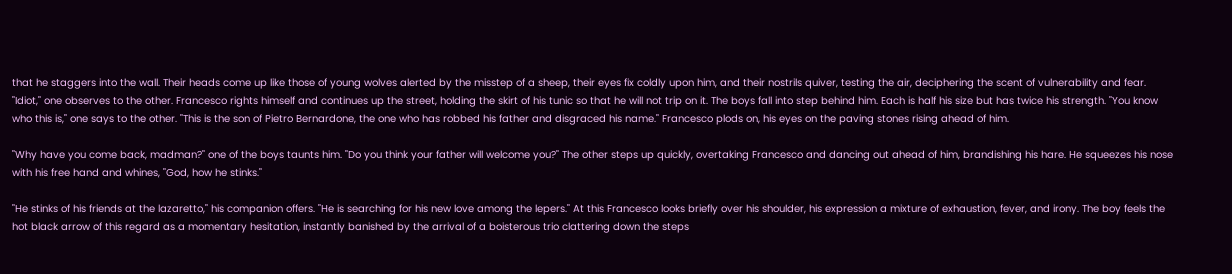that he staggers into the wall. Their heads come up like those of young wolves alerted by the misstep of a sheep, their eyes fix coldly upon him, and their nostrils quiver, testing the air, deciphering the scent of vulnerability and fear. "Idiot," one observes to the other. Francesco rights himself and continues up the street, holding the skirt of his tunic so that he will not trip on it. The boys fall into step behind him. Each is half his size but has twice his strength. "You know who this is," one says to the other. "This is the son of Pietro Bernardone, the one who has robbed his father and disgraced his name." Francesco plods on, his eyes on the paving stones rising ahead of him.

"Why have you come back, madman?" one of the boys taunts him. "Do you think your father will welcome you?" The other steps up quickly, overtaking Francesco and dancing out ahead of him, brandishing his hare. He squeezes his nose with his free hand and whines, "God, how he stinks."

"He stinks of his friends at the lazaretto," his companion offers. "He is searching for his new love among the lepers." At this Francesco looks briefly over his shoulder, his expression a mixture of exhaustion, fever, and irony. The boy feels the hot black arrow of this regard as a momentary hesitation, instantly banished by the arrival of a boisterous trio clattering down the steps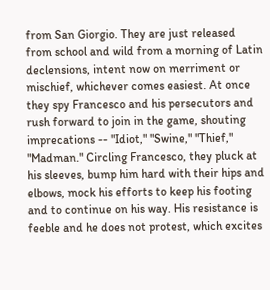from San Giorgio. They are just released from school and wild from a morning of Latin declensions, intent now on merriment or mischief, whichever comes easiest. At once they spy Francesco and his persecutors and rush forward to join in the game, shouting imprecations -- "Idiot," "Swine," "Thief," "Madman." Circling Francesco, they pluck at his sleeves, bump him hard with their hips and elbows, mock his efforts to keep his footing and to continue on his way. His resistance is feeble and he does not protest, which excites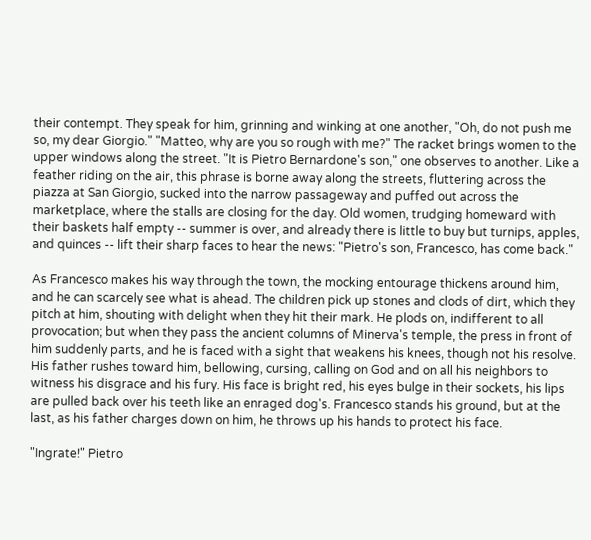their contempt. They speak for him, grinning and winking at one another, "Oh, do not push me so, my dear Giorgio." "Matteo, why are you so rough with me?" The racket brings women to the upper windows along the street. "It is Pietro Bernardone's son," one observes to another. Like a feather riding on the air, this phrase is borne away along the streets, fluttering across the piazza at San Giorgio, sucked into the narrow passageway and puffed out across the marketplace, where the stalls are closing for the day. Old women, trudging homeward with their baskets half empty -- summer is over, and already there is little to buy but turnips, apples, and quinces -- lift their sharp faces to hear the news: "Pietro's son, Francesco, has come back."

As Francesco makes his way through the town, the mocking entourage thickens around him, and he can scarcely see what is ahead. The children pick up stones and clods of dirt, which they pitch at him, shouting with delight when they hit their mark. He plods on, indifferent to all provocation; but when they pass the ancient columns of Minerva's temple, the press in front of him suddenly parts, and he is faced with a sight that weakens his knees, though not his resolve. His father rushes toward him, bellowing, cursing, calling on God and on all his neighbors to witness his disgrace and his fury. His face is bright red, his eyes bulge in their sockets, his lips are pulled back over his teeth like an enraged dog's. Francesco stands his ground, but at the last, as his father charges down on him, he throws up his hands to protect his face.

"Ingrate!" Pietro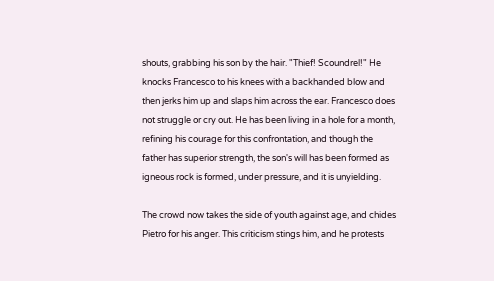shouts, grabbing his son by the hair. "Thief! Scoundrel!" He knocks Francesco to his knees with a backhanded blow and then jerks him up and slaps him across the ear. Francesco does not struggle or cry out. He has been living in a hole for a month, refining his courage for this confrontation, and though the father has superior strength, the son's will has been formed as igneous rock is formed, under pressure, and it is unyielding.

The crowd now takes the side of youth against age, and chides Pietro for his anger. This criticism stings him, and he protests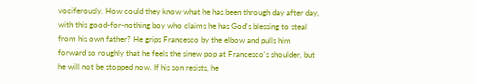vociferously. How could they know what he has been through day after day, with this good-for-nothing boy who claims he has God's blessing to steal from his own father? He grips Francesco by the elbow and pulls him forward so roughly that he feels the sinew pop at Francesco's shoulder, but he will not be stopped now. If his son resists, he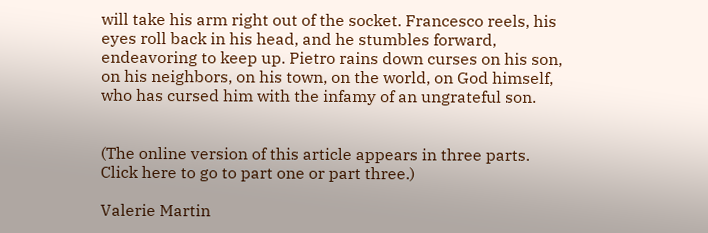will take his arm right out of the socket. Francesco reels, his eyes roll back in his head, and he stumbles forward, endeavoring to keep up. Pietro rains down curses on his son, on his neighbors, on his town, on the world, on God himself, who has cursed him with the infamy of an ungrateful son.


(The online version of this article appears in three parts. Click here to go to part one or part three.)

Valerie Martin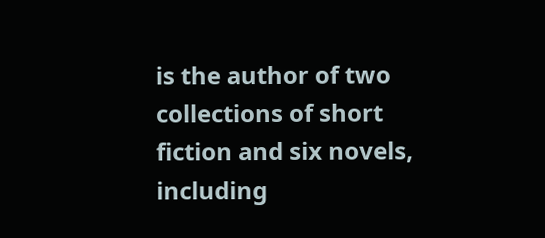is the author of two collections of short fiction and six novels, including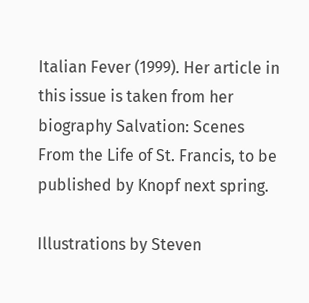Italian Fever (1999). Her article in this issue is taken from her biography Salvation: Scenes From the Life of St. Francis, to be published by Knopf next spring.

Illustrations by Steven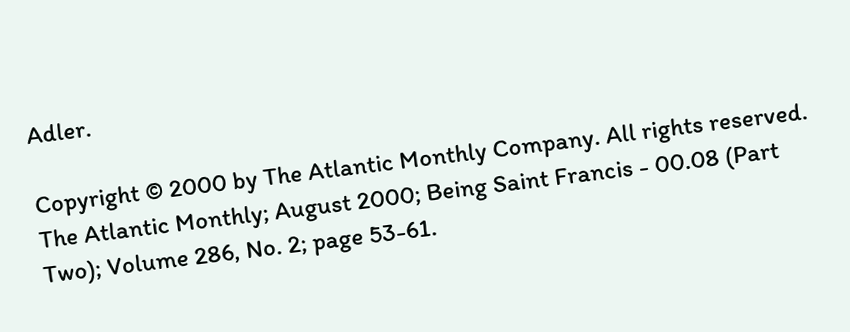Adler.

Copyright © 2000 by The Atlantic Monthly Company. All rights reserved.
The Atlantic Monthly; August 2000; Being Saint Francis - 00.08 (Part Two); Volume 286, No. 2; page 53-61.